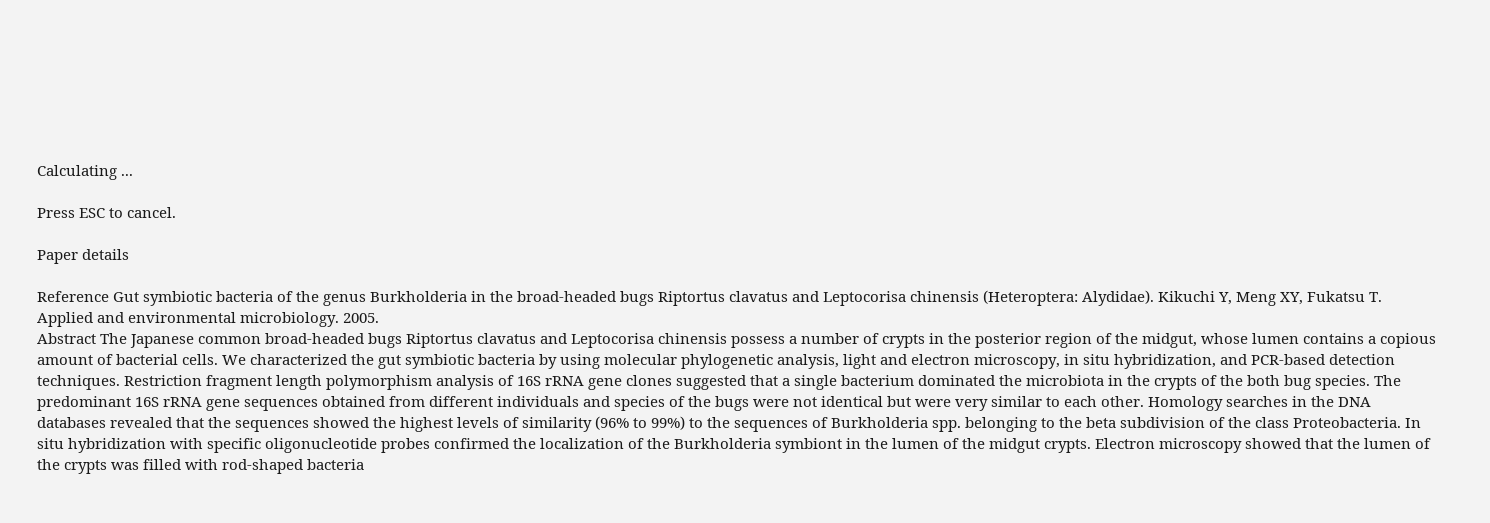Calculating ...

Press ESC to cancel.

Paper details

Reference Gut symbiotic bacteria of the genus Burkholderia in the broad-headed bugs Riptortus clavatus and Leptocorisa chinensis (Heteroptera: Alydidae). Kikuchi Y, Meng XY, Fukatsu T. Applied and environmental microbiology. 2005.
Abstract The Japanese common broad-headed bugs Riptortus clavatus and Leptocorisa chinensis possess a number of crypts in the posterior region of the midgut, whose lumen contains a copious amount of bacterial cells. We characterized the gut symbiotic bacteria by using molecular phylogenetic analysis, light and electron microscopy, in situ hybridization, and PCR-based detection techniques. Restriction fragment length polymorphism analysis of 16S rRNA gene clones suggested that a single bacterium dominated the microbiota in the crypts of the both bug species. The predominant 16S rRNA gene sequences obtained from different individuals and species of the bugs were not identical but were very similar to each other. Homology searches in the DNA databases revealed that the sequences showed the highest levels of similarity (96% to 99%) to the sequences of Burkholderia spp. belonging to the beta subdivision of the class Proteobacteria. In situ hybridization with specific oligonucleotide probes confirmed the localization of the Burkholderia symbiont in the lumen of the midgut crypts. Electron microscopy showed that the lumen of the crypts was filled with rod-shaped bacteria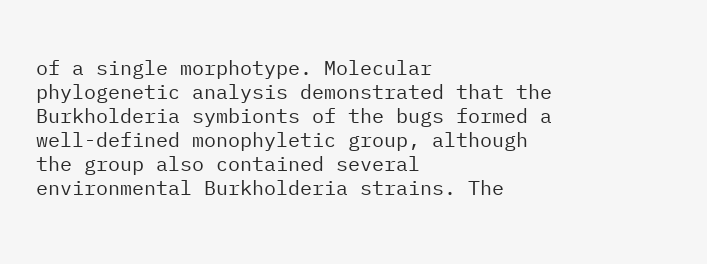of a single morphotype. Molecular phylogenetic analysis demonstrated that the Burkholderia symbionts of the bugs formed a well-defined monophyletic group, although the group also contained several environmental Burkholderia strains. The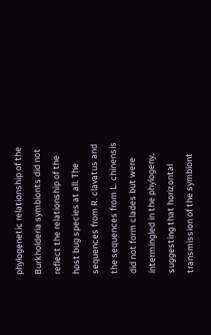phylogenetic relationship of the Burkholderia symbionts did not reflect the relationship of the host bug species at all. The sequences from R. clavatus and the sequences from L. chinensis did not form clades but were intermingled in the phylogeny, suggesting that horizontal transmission of the symbiont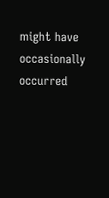might have occasionally occurred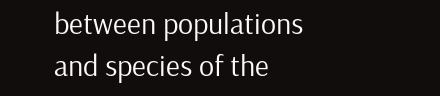between populations and species of the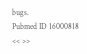bugs.
Pubmed ID 16000818
<< >>